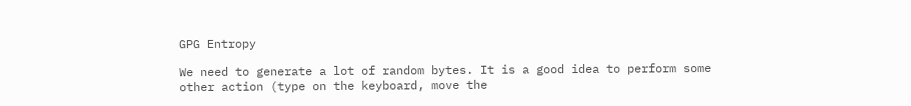GPG Entropy

We need to generate a lot of random bytes. It is a good idea to perform some other action (type on the keyboard, move the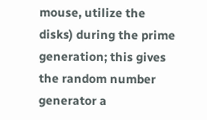mouse, utilize the disks) during the prime generation; this gives the random number generator a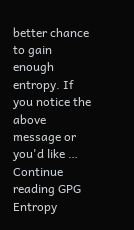better chance to gain enough entropy. If you notice the above message or you'd like … Continue reading GPG Entropy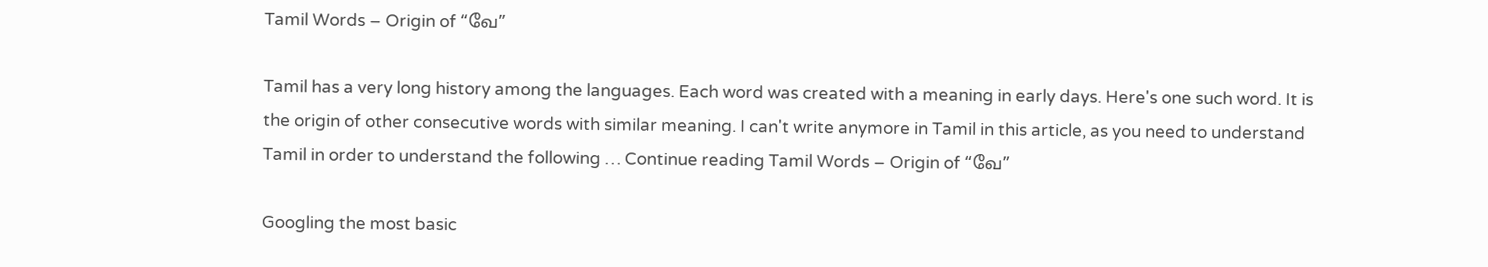Tamil Words – Origin of “வே”

Tamil has a very long history among the languages. Each word was created with a meaning in early days. Here's one such word. It is the origin of other consecutive words with similar meaning. I can't write anymore in Tamil in this article, as you need to understand Tamil in order to understand the following … Continue reading Tamil Words – Origin of “வே”

Googling the most basic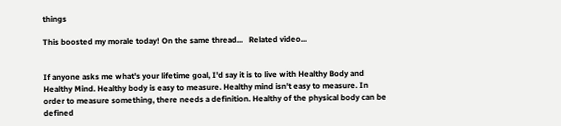things

This boosted my morale today! On the same thread...   Related video...


If anyone asks me what's your lifetime goal, I'd say it is to live with Healthy Body and Healthy Mind. Healthy body is easy to measure. Healthy mind isn't easy to measure. In order to measure something, there needs a definition. Healthy of the physical body can be defined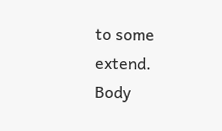to some extend. Body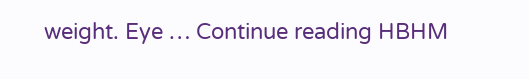weight. Eye … Continue reading HBHM